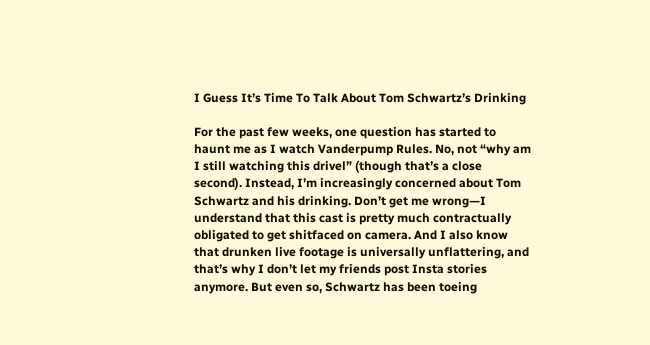I Guess It’s Time To Talk About Tom Schwartz’s Drinking

For the past few weeks, one question has started to haunt me as I watch Vanderpump Rules. No, not “why am I still watching this drivel” (though that’s a close second). Instead, I’m increasingly concerned about Tom Schwartz and his drinking. Don’t get me wrong—I understand that this cast is pretty much contractually obligated to get shitfaced on camera. And I also know that drunken live footage is universally unflattering, and that’s why I don’t let my friends post Insta stories anymore. But even so, Schwartz has been toeing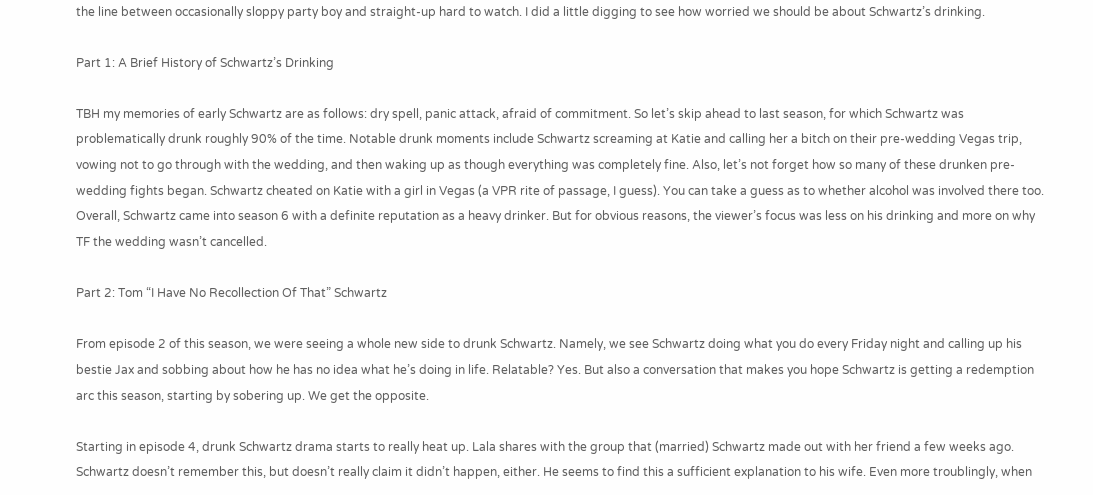the line between occasionally sloppy party boy and straight-up hard to watch. I did a little digging to see how worried we should be about Schwartz’s drinking.

Part 1: A Brief History of Schwartz’s Drinking

TBH my memories of early Schwartz are as follows: dry spell, panic attack, afraid of commitment. So let’s skip ahead to last season, for which Schwartz was problematically drunk roughly 90% of the time. Notable drunk moments include Schwartz screaming at Katie and calling her a bitch on their pre-wedding Vegas trip, vowing not to go through with the wedding, and then waking up as though everything was completely fine. Also, let’s not forget how so many of these drunken pre-wedding fights began. Schwartz cheated on Katie with a girl in Vegas (a VPR rite of passage, I guess). You can take a guess as to whether alcohol was involved there too. Overall, Schwartz came into season 6 with a definite reputation as a heavy drinker. But for obvious reasons, the viewer’s focus was less on his drinking and more on why TF the wedding wasn’t cancelled.

Part 2: Tom “I Have No Recollection Of That” Schwartz

From episode 2 of this season, we were seeing a whole new side to drunk Schwartz. Namely, we see Schwartz doing what you do every Friday night and calling up his bestie Jax and sobbing about how he has no idea what he’s doing in life. Relatable? Yes. But also a conversation that makes you hope Schwartz is getting a redemption arc this season, starting by sobering up. We get the opposite.

Starting in episode 4, drunk Schwartz drama starts to really heat up. Lala shares with the group that (married) Schwartz made out with her friend a few weeks ago. Schwartz doesn’t remember this, but doesn’t really claim it didn’t happen, either. He seems to find this a sufficient explanation to his wife. Even more troublingly, when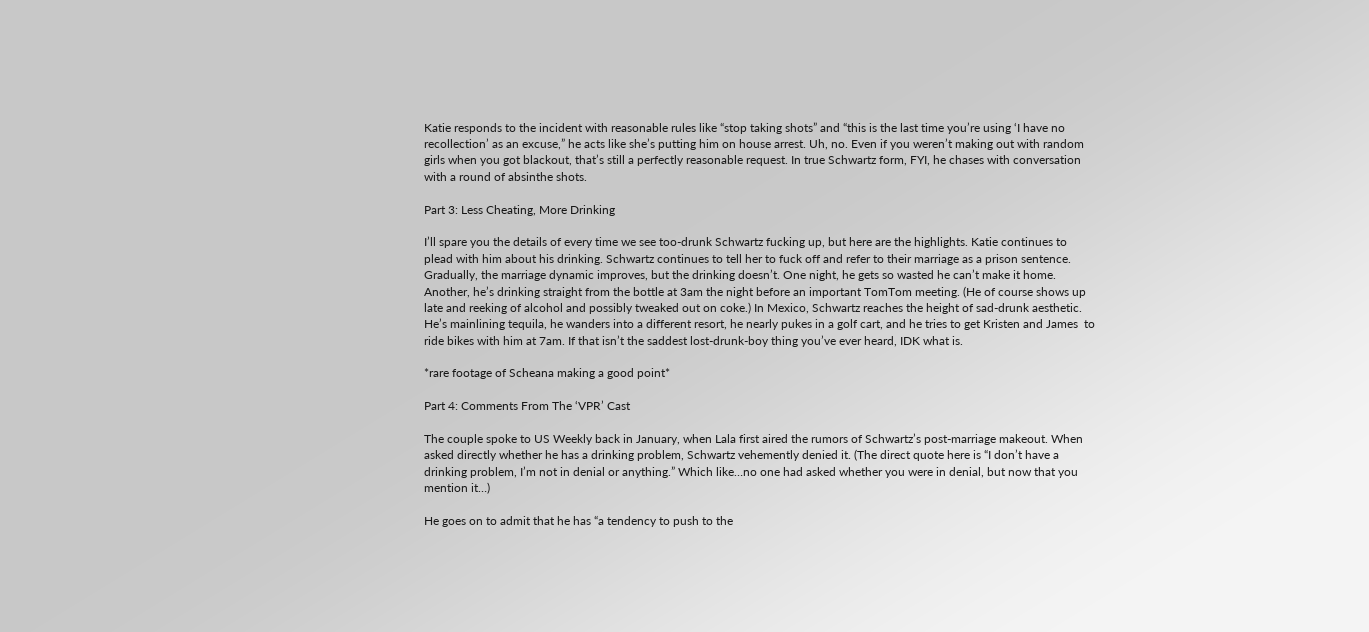Katie responds to the incident with reasonable rules like “stop taking shots” and “this is the last time you’re using ‘I have no recollection’ as an excuse,” he acts like she’s putting him on house arrest. Uh, no. Even if you weren’t making out with random girls when you got blackout, that’s still a perfectly reasonable request. In true Schwartz form, FYI, he chases with conversation with a round of absinthe shots.

Part 3: Less Cheating, More Drinking

I’ll spare you the details of every time we see too-drunk Schwartz fucking up, but here are the highlights. Katie continues to plead with him about his drinking. Schwartz continues to tell her to fuck off and refer to their marriage as a prison sentence. Gradually, the marriage dynamic improves, but the drinking doesn’t. One night, he gets so wasted he can’t make it home. Another, he’s drinking straight from the bottle at 3am the night before an important TomTom meeting. (He of course shows up late and reeking of alcohol and possibly tweaked out on coke.) In Mexico, Schwartz reaches the height of sad-drunk aesthetic. He’s mainlining tequila, he wanders into a different resort, he nearly pukes in a golf cart, and he tries to get Kristen and James  to ride bikes with him at 7am. If that isn’t the saddest lost-drunk-boy thing you’ve ever heard, IDK what is.

*rare footage of Scheana making a good point*

Part 4: Comments From The ‘VPR’ Cast

The couple spoke to US Weekly back in January, when Lala first aired the rumors of Schwartz’s post-marriage makeout. When asked directly whether he has a drinking problem, Schwartz vehemently denied it. (The direct quote here is “I don’t have a drinking problem, I’m not in denial or anything.” Which like…no one had asked whether you were in denial, but now that you mention it…)

He goes on to admit that he has “a tendency to push to the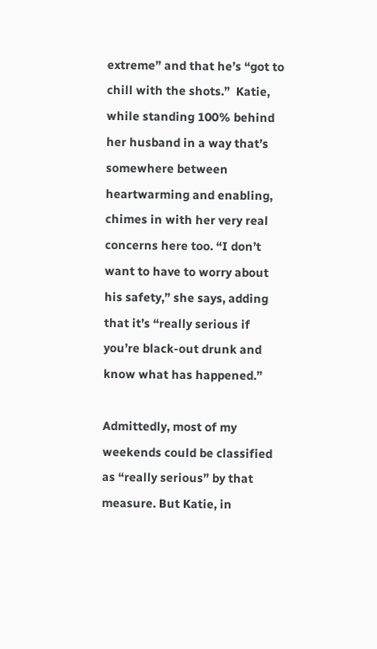extreme” and that he’s “got to chill with the shots.”  Katie, while standing 100% behind her husband in a way that’s somewhere between heartwarming and enabling, chimes in with her very real concerns here too. “I don’t want to have to worry about his safety,” she says, adding that it’s “really serious if you’re black-out drunk and know what has happened.”

Admittedly, most of my weekends could be classified as “really serious” by that measure. But Katie, in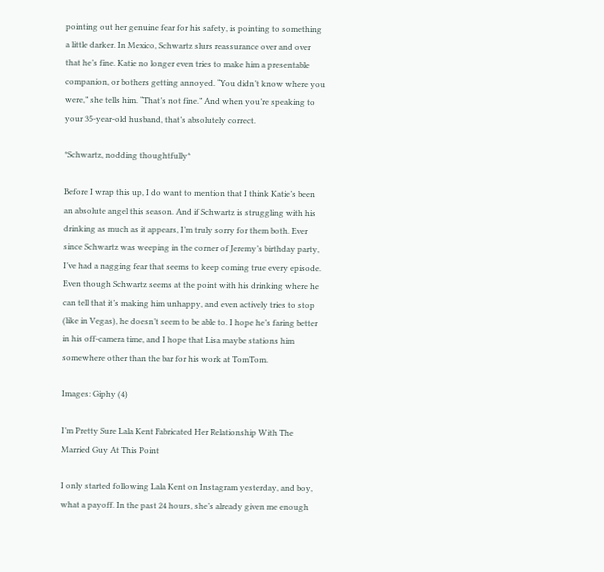pointing out her genuine fear for his safety, is pointing to something a little darker. In Mexico, Schwartz slurs reassurance over and over that he’s fine. Katie no longer even tries to make him a presentable companion, or bothers getting annoyed. “You didn’t know where you were,” she tells him. “That’s not fine.” And when you’re speaking to your 35-year-old husband, that’s absolutely correct.

*Schwartz, nodding thoughtfully*

Before I wrap this up, I do want to mention that I think Katie’s been an absolute angel this season. And if Schwartz is struggling with his drinking as much as it appears, I’m truly sorry for them both. Ever since Schwartz was weeping in the corner of Jeremy’s birthday party, I’ve had a nagging fear that seems to keep coming true every episode. Even though Schwartz seems at the point with his drinking where he can tell that it’s making him unhappy, and even actively tries to stop (like in Vegas), he doesn’t seem to be able to. I hope he’s faring better in his off-camera time, and I hope that Lisa maybe stations him somewhere other than the bar for his work at TomTom.

Images: Giphy (4)

I’m Pretty Sure Lala Kent Fabricated Her Relationship With The Married Guy At This Point

I only started following Lala Kent on Instagram yesterday, and boy, what a payoff. In the past 24 hours, she’s already given me enough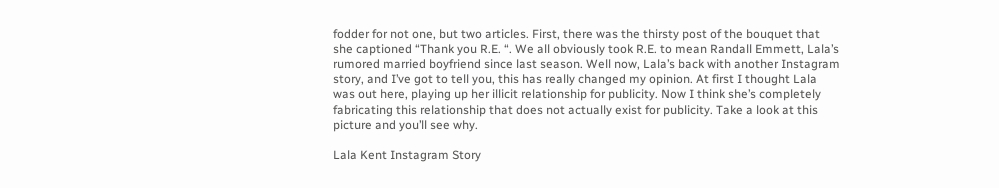fodder for not one, but two articles. First, there was the thirsty post of the bouquet that she captioned “Thank you R.E. “. We all obviously took R.E. to mean Randall Emmett, Lala’s rumored married boyfriend since last season. Well now, Lala’s back with another Instagram story, and I’ve got to tell you, this has really changed my opinion. At first I thought Lala was out here, playing up her illicit relationship for publicity. Now I think she’s completely fabricating this relationship that does not actually exist for publicity. Take a look at this picture and you’ll see why.

Lala Kent Instagram Story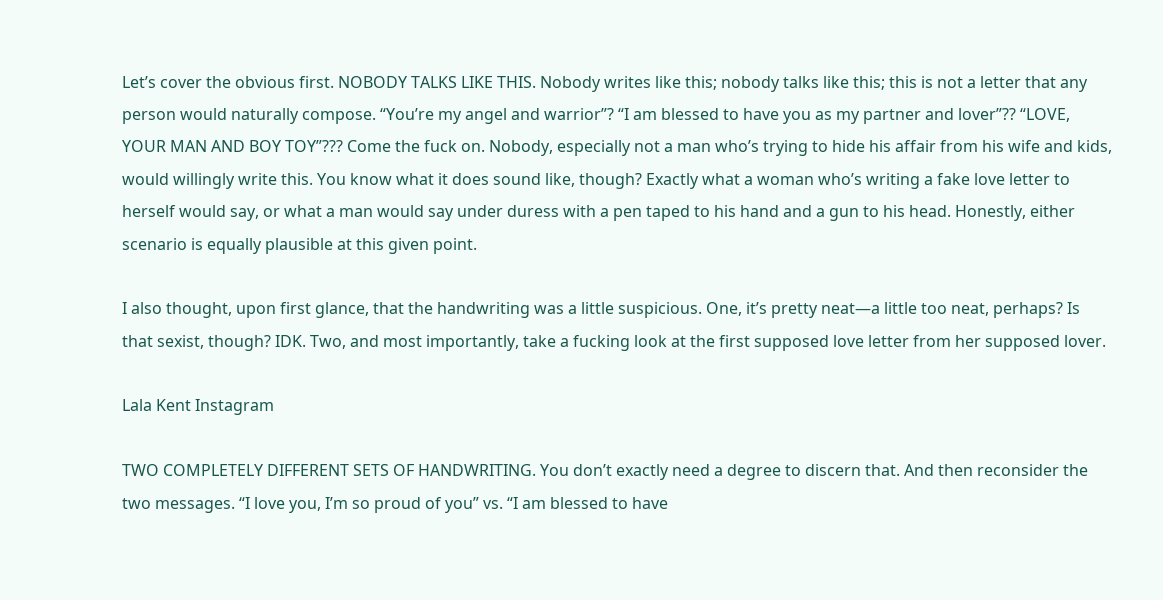Let’s cover the obvious first. NOBODY TALKS LIKE THIS. Nobody writes like this; nobody talks like this; this is not a letter that any person would naturally compose. “You’re my angel and warrior”? “I am blessed to have you as my partner and lover”?? “LOVE, YOUR MAN AND BOY TOY”??? Come the fuck on. Nobody, especially not a man who’s trying to hide his affair from his wife and kids, would willingly write this. You know what it does sound like, though? Exactly what a woman who’s writing a fake love letter to herself would say, or what a man would say under duress with a pen taped to his hand and a gun to his head. Honestly, either scenario is equally plausible at this given point.

I also thought, upon first glance, that the handwriting was a little suspicious. One, it’s pretty neat—a little too neat, perhaps? Is that sexist, though? IDK. Two, and most importantly, take a fucking look at the first supposed love letter from her supposed lover.

Lala Kent Instagram

TWO COMPLETELY DIFFERENT SETS OF HANDWRITING. You don’t exactly need a degree to discern that. And then reconsider the two messages. “I love you, I’m so proud of you” vs. “I am blessed to have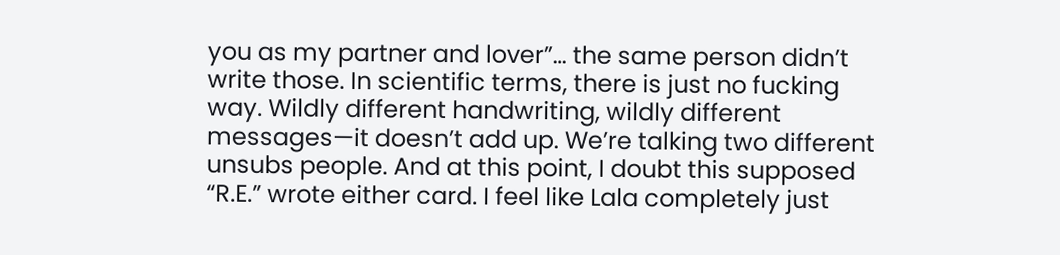you as my partner and lover”… the same person didn’t write those. In scientific terms, there is just no fucking way. Wildly different handwriting, wildly different messages—it doesn’t add up. We’re talking two different unsubs people. And at this point, I doubt this supposed “R.E.” wrote either card. I feel like Lala completely just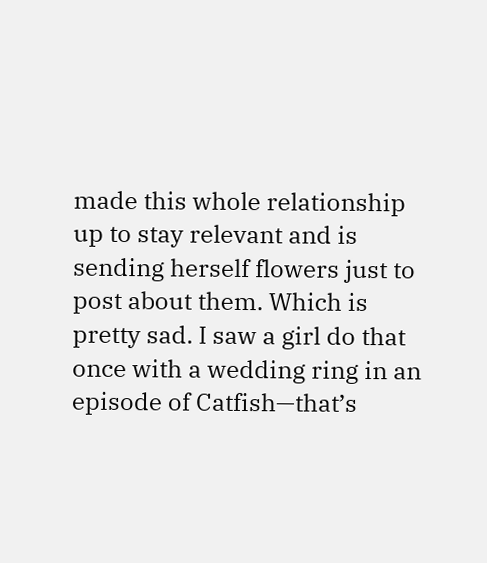made this whole relationship up to stay relevant and is sending herself flowers just to post about them. Which is pretty sad. I saw a girl do that once with a wedding ring in an episode of Catfish—that’s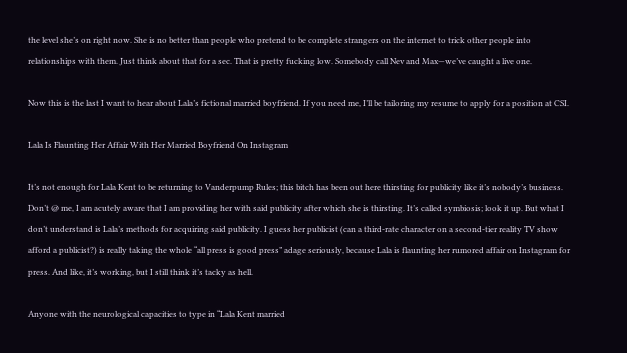the level she’s on right now. She is no better than people who pretend to be complete strangers on the internet to trick other people into relationships with them. Just think about that for a sec. That is pretty fucking low. Somebody call Nev and Max—we’ve caught a live one.

Now this is the last I want to hear about Lala’s fictional married boyfriend. If you need me, I’ll be tailoring my resume to apply for a position at CSI.

Lala Is Flaunting Her Affair With Her Married Boyfriend On Instagram

It’s not enough for Lala Kent to be returning to Vanderpump Rules; this bitch has been out here thirsting for publicity like it’s nobody’s business. Don’t @ me, I am acutely aware that I am providing her with said publicity after which she is thirsting. It’s called symbiosis; look it up. But what I don’t understand is Lala’s methods for acquiring said publicity. I guess her publicist (can a third-rate character on a second-tier reality TV show afford a publicist?) is really taking the whole “all press is good press” adage seriously, because Lala is flaunting her rumored affair on Instagram for press. And like, it’s working, but I still think it’s tacky as hell.

Anyone with the neurological capacities to type in “Lala Kent married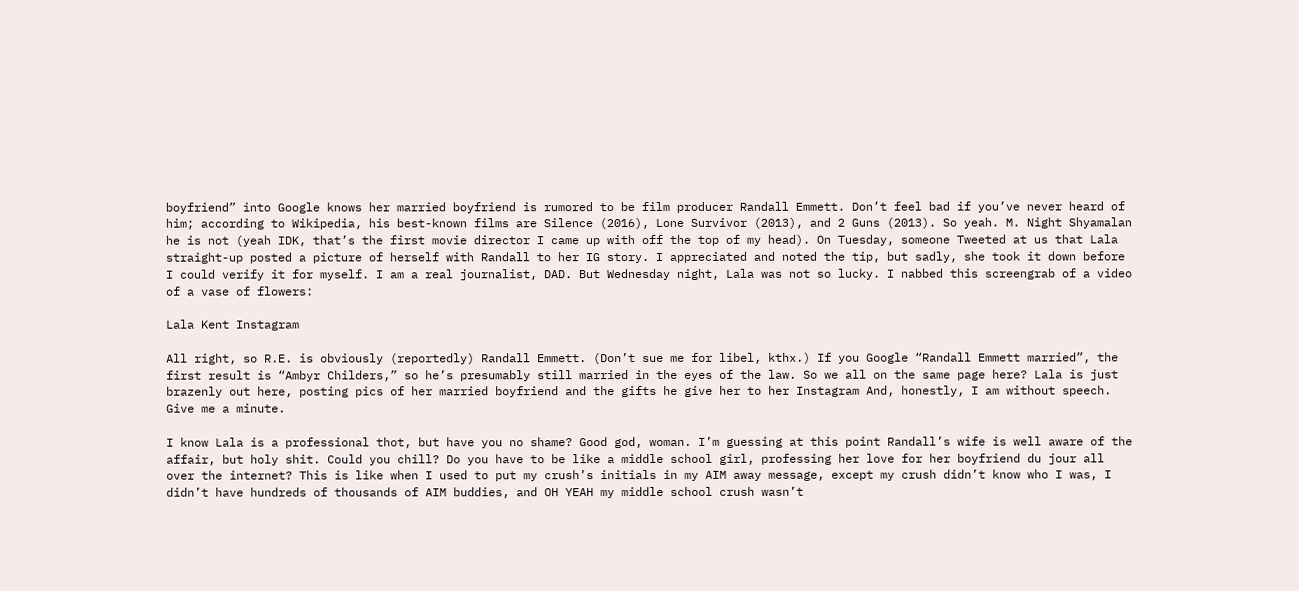boyfriend” into Google knows her married boyfriend is rumored to be film producer Randall Emmett. Don’t feel bad if you’ve never heard of him; according to Wikipedia, his best-known films are Silence (2016), Lone Survivor (2013), and 2 Guns (2013). So yeah. M. Night Shyamalan he is not (yeah IDK, that’s the first movie director I came up with off the top of my head). On Tuesday, someone Tweeted at us that Lala straight-up posted a picture of herself with Randall to her IG story. I appreciated and noted the tip, but sadly, she took it down before I could verify it for myself. I am a real journalist, DAD. But Wednesday night, Lala was not so lucky. I nabbed this screengrab of a video of a vase of flowers:

Lala Kent Instagram

All right, so R.E. is obviously (reportedly) Randall Emmett. (Don’t sue me for libel, kthx.) If you Google “Randall Emmett married”, the first result is “Ambyr Childers,” so he’s presumably still married in the eyes of the law. So we all on the same page here? Lala is just brazenly out here, posting pics of her married boyfriend and the gifts he give her to her Instagram And, honestly, I am without speech. Give me a minute.

I know Lala is a professional thot, but have you no shame? Good god, woman. I’m guessing at this point Randall’s wife is well aware of the affair, but holy shit. Could you chill? Do you have to be like a middle school girl, professing her love for her boyfriend du jour all over the internet? This is like when I used to put my crush’s initials in my AIM away message, except my crush didn’t know who I was, I didn’t have hundreds of thousands of AIM buddies, and OH YEAH my middle school crush wasn’t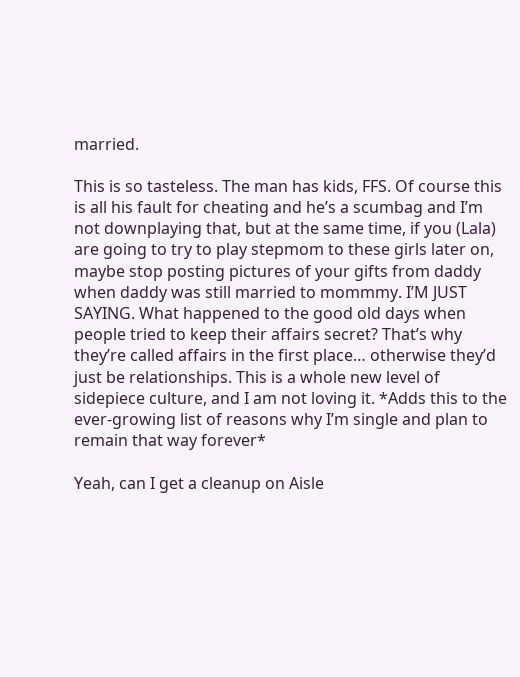married.

This is so tasteless. The man has kids, FFS. Of course this is all his fault for cheating and he’s a scumbag and I’m not downplaying that, but at the same time, if you (Lala) are going to try to play stepmom to these girls later on, maybe stop posting pictures of your gifts from daddy when daddy was still married to mommmy. I’M JUST SAYING. What happened to the good old days when people tried to keep their affairs secret? That’s why they’re called affairs in the first place… otherwise they’d just be relationships. This is a whole new level of sidepiece culture, and I am not loving it. *Adds this to the ever-growing list of reasons why I’m single and plan to remain that way forever*

Yeah, can I get a cleanup on Aisle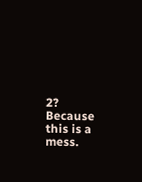2? Because this is a mess.